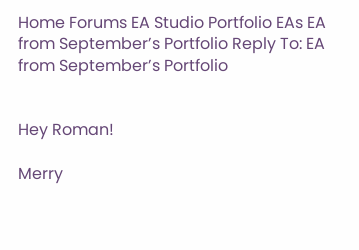Home Forums EA Studio Portfolio EAs EA from September’s Portfolio Reply To: EA from September’s Portfolio


Hey Roman!

Merry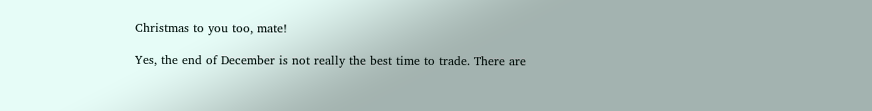Christmas to you too, mate!

Yes, the end of December is not really the best time to trade. There are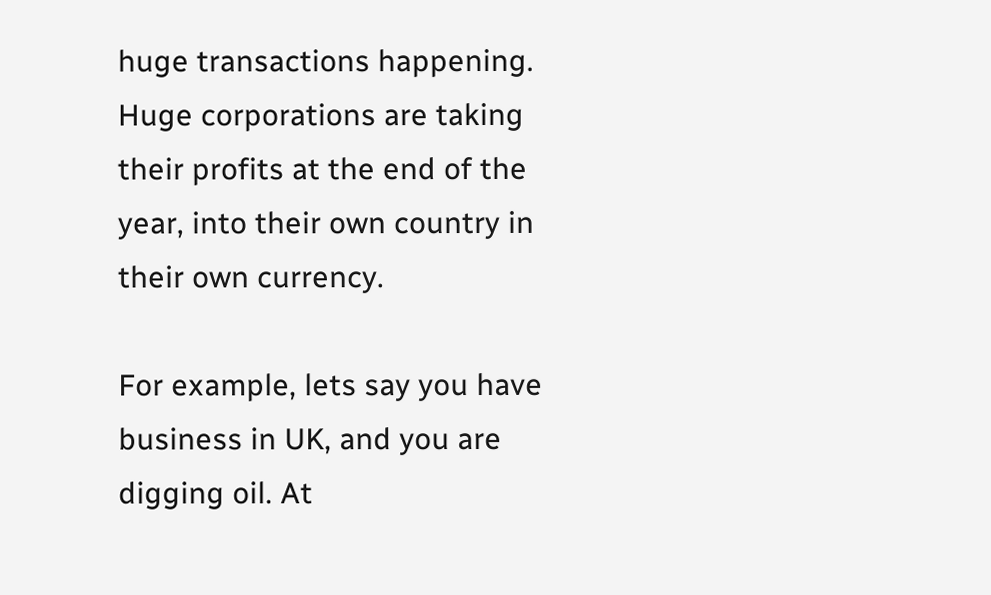huge transactions happening. Huge corporations are taking their profits at the end of the year, into their own country in their own currency.

For example, lets say you have business in UK, and you are digging oil. At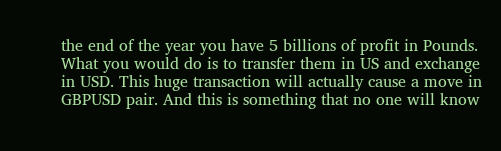the end of the year you have 5 billions of profit in Pounds. What you would do is to transfer them in US and exchange in USD. This huge transaction will actually cause a move in GBPUSD pair. And this is something that no one will know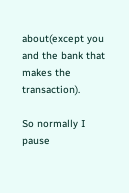about(except you and the bank that makes the transaction).

So normally I pause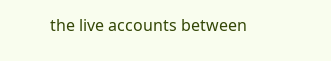the live accounts between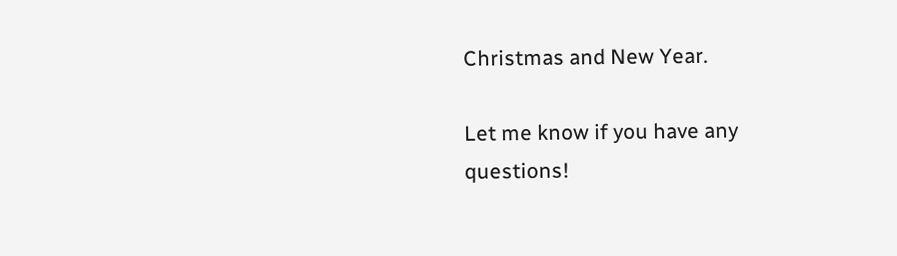Christmas and New Year.

Let me know if you have any questions!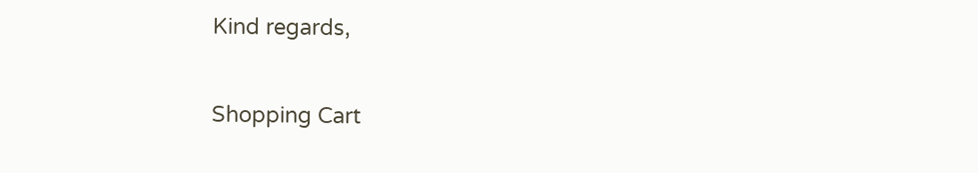Kind regards,

Shopping Cart